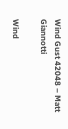Wind Gust 42048 – Matt Giannotti

Wind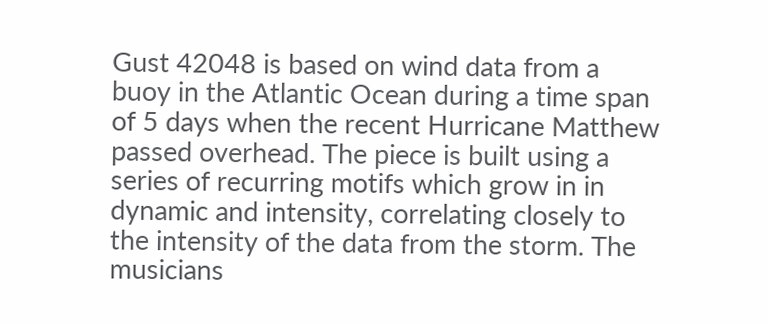Gust 42048 is based on wind data from a buoy in the Atlantic Ocean during a time span of 5 days when the recent Hurricane Matthew passed overhead. The piece is built using a series of recurring motifs which grow in in dynamic and intensity, correlating closely to the intensity of the data from the storm. The musicians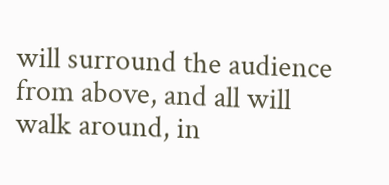will surround the audience from above, and all will walk around, in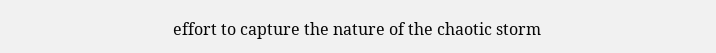effort to capture the nature of the chaotic storm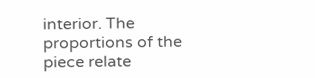interior. The proportions of the piece relate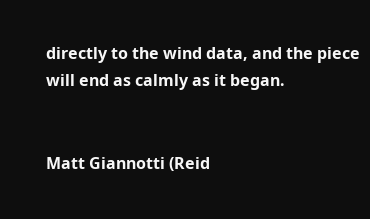directly to the wind data, and the piece will end as calmly as it began.


Matt Giannotti (Reid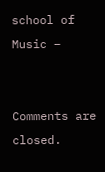school of Music –


Comments are closed.